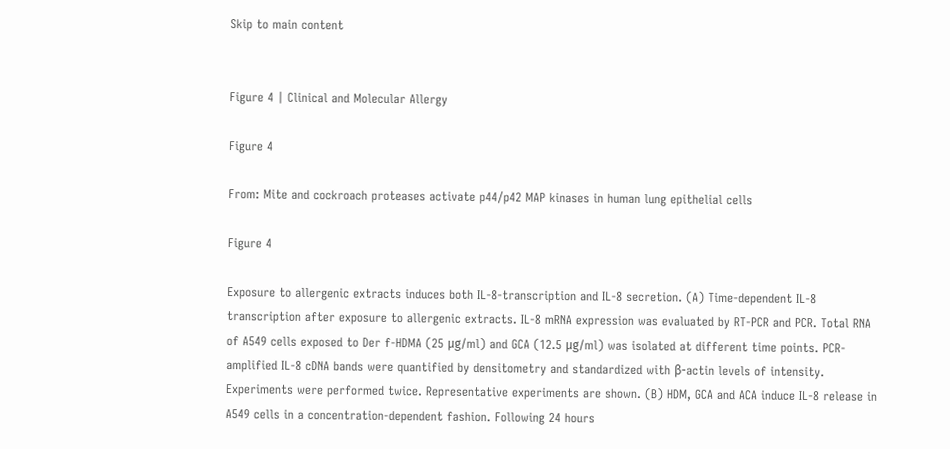Skip to main content


Figure 4 | Clinical and Molecular Allergy

Figure 4

From: Mite and cockroach proteases activate p44/p42 MAP kinases in human lung epithelial cells

Figure 4

Exposure to allergenic extracts induces both IL-8-transcription and IL-8 secretion. (A) Time-dependent IL-8 transcription after exposure to allergenic extracts. IL-8 mRNA expression was evaluated by RT-PCR and PCR. Total RNA of A549 cells exposed to Der f-HDMA (25 μg/ml) and GCA (12.5 μg/ml) was isolated at different time points. PCR-amplified IL-8 cDNA bands were quantified by densitometry and standardized with β-actin levels of intensity. Experiments were performed twice. Representative experiments are shown. (B) HDM, GCA and ACA induce IL-8 release in A549 cells in a concentration-dependent fashion. Following 24 hours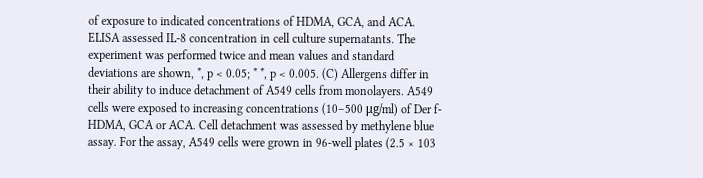of exposure to indicated concentrations of HDMA, GCA, and ACA. ELISA assessed IL-8 concentration in cell culture supernatants. The experiment was performed twice and mean values and standard deviations are shown, *, p < 0.05; * *, p < 0.005. (C) Allergens differ in their ability to induce detachment of A549 cells from monolayers. A549 cells were exposed to increasing concentrations (10–500 μg/ml) of Der f-HDMA, GCA or ACA. Cell detachment was assessed by methylene blue assay. For the assay, A549 cells were grown in 96-well plates (2.5 × 103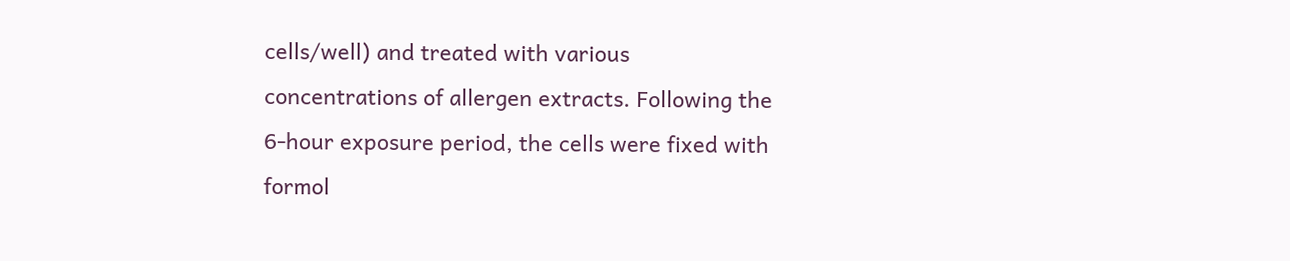cells/well) and treated with various concentrations of allergen extracts. Following the 6-hour exposure period, the cells were fixed with formol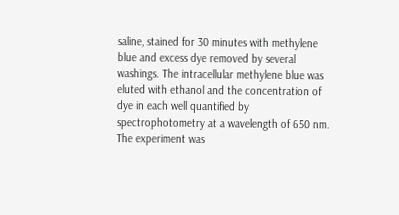saline, stained for 30 minutes with methylene blue and excess dye removed by several washings. The intracellular methylene blue was eluted with ethanol and the concentration of dye in each well quantified by spectrophotometry at a wavelength of 650 nm. The experiment was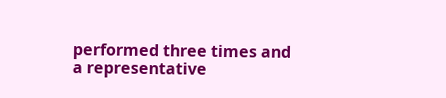performed three times and a representative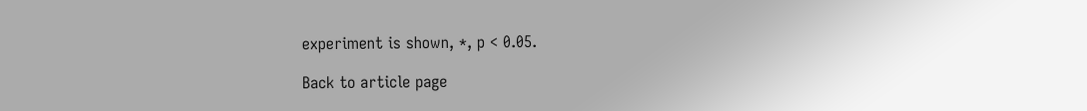experiment is shown, *, p < 0.05.

Back to article page